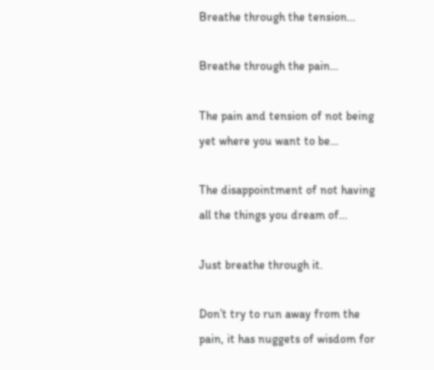Breathe through the tension…

Breathe through the pain…

The pain and tension of not being yet where you want to be…

The disappointment of not having all the things you dream of…

Just breathe through it.

Don’t try to run away from the pain, it has nuggets of wisdom for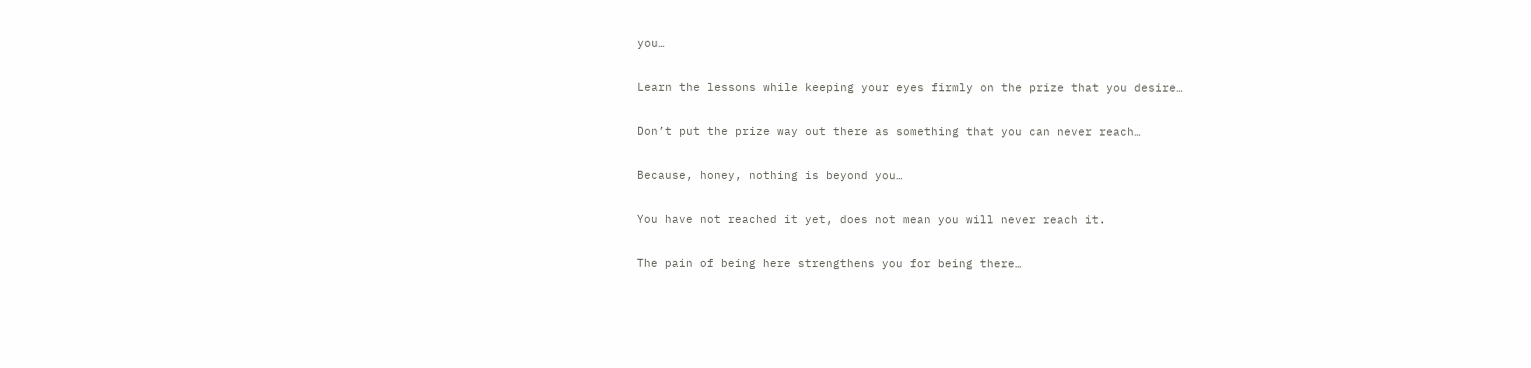you…

Learn the lessons while keeping your eyes firmly on the prize that you desire…

Don’t put the prize way out there as something that you can never reach…

Because, honey, nothing is beyond you…

You have not reached it yet, does not mean you will never reach it.

The pain of being here strengthens you for being there…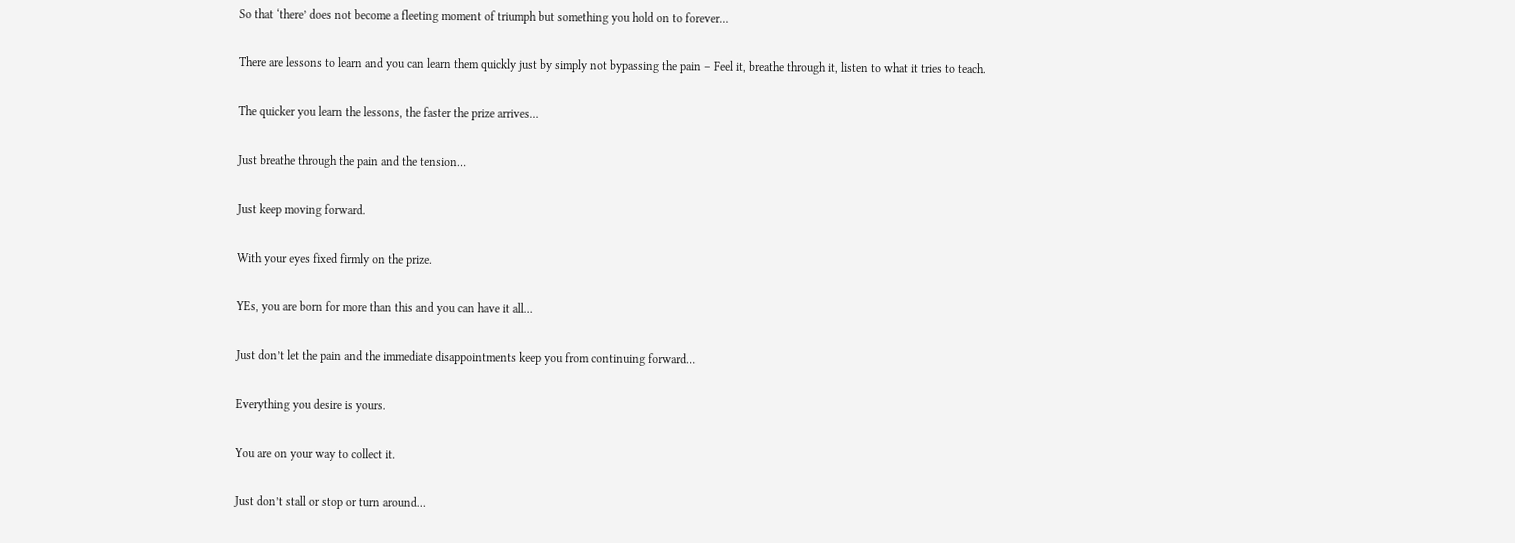So that ‘there’ does not become a fleeting moment of triumph but something you hold on to forever…

There are lessons to learn and you can learn them quickly just by simply not bypassing the pain – Feel it, breathe through it, listen to what it tries to teach.

The quicker you learn the lessons, the faster the prize arrives…

Just breathe through the pain and the tension…

Just keep moving forward.

With your eyes fixed firmly on the prize.

YEs, you are born for more than this and you can have it all…

Just don’t let the pain and the immediate disappointments keep you from continuing forward…

Everything you desire is yours.

You are on your way to collect it.

Just don’t stall or stop or turn around…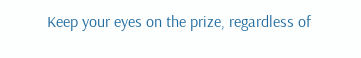Keep your eyes on the prize, regardless of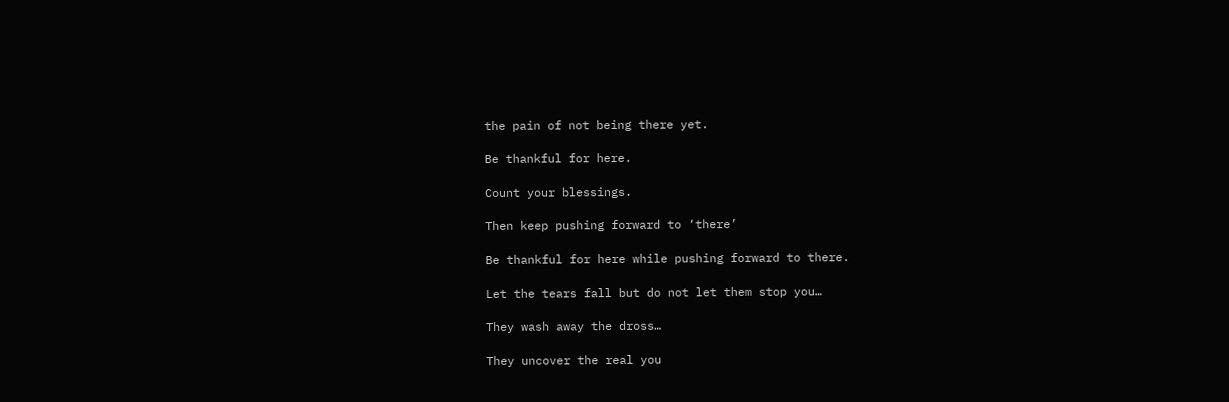the pain of not being there yet.

Be thankful for here.

Count your blessings.

Then keep pushing forward to ‘there’

Be thankful for here while pushing forward to there.

Let the tears fall but do not let them stop you…

They wash away the dross…

They uncover the real you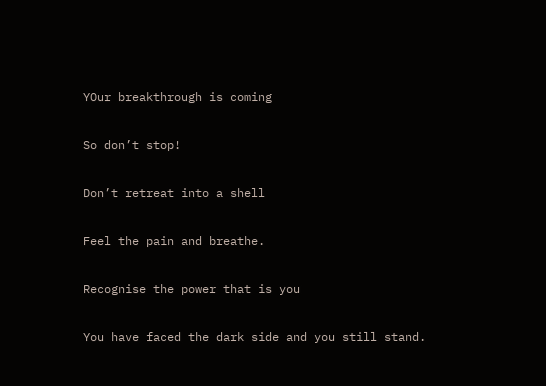YOur breakthrough is coming

So don’t stop!

Don’t retreat into a shell

Feel the pain and breathe.

Recognise the power that is you

You have faced the dark side and you still stand.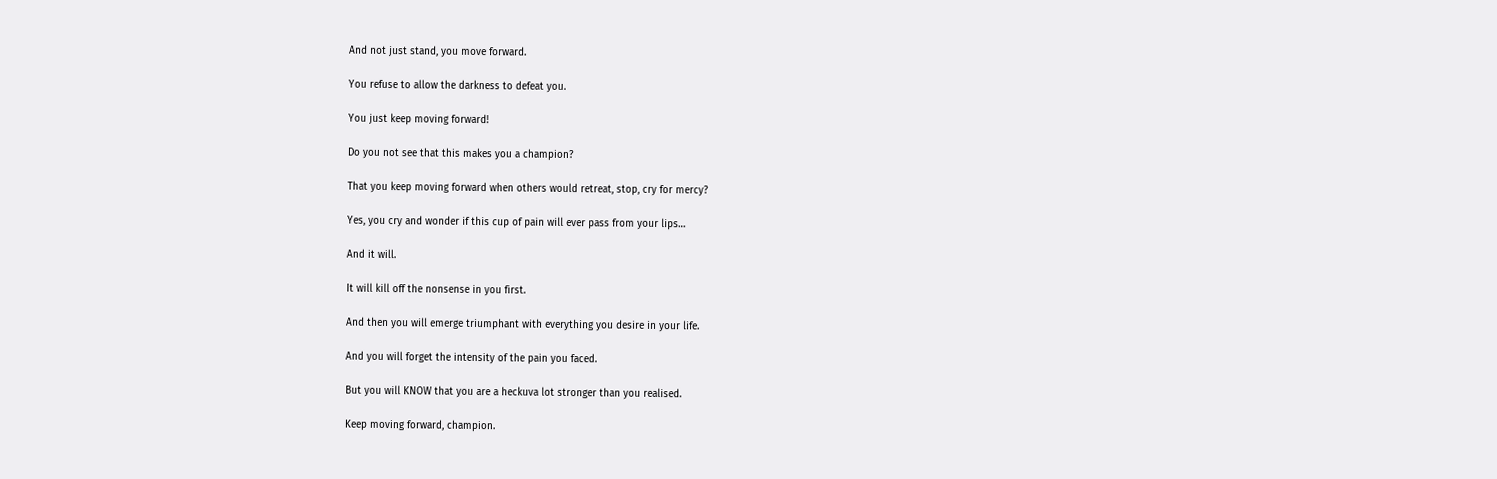And not just stand, you move forward.

You refuse to allow the darkness to defeat you.

You just keep moving forward!

Do you not see that this makes you a champion?

That you keep moving forward when others would retreat, stop, cry for mercy?

Yes, you cry and wonder if this cup of pain will ever pass from your lips…

And it will.

It will kill off the nonsense in you first.

And then you will emerge triumphant with everything you desire in your life.

And you will forget the intensity of the pain you faced.

But you will KNOW that you are a heckuva lot stronger than you realised.

Keep moving forward, champion.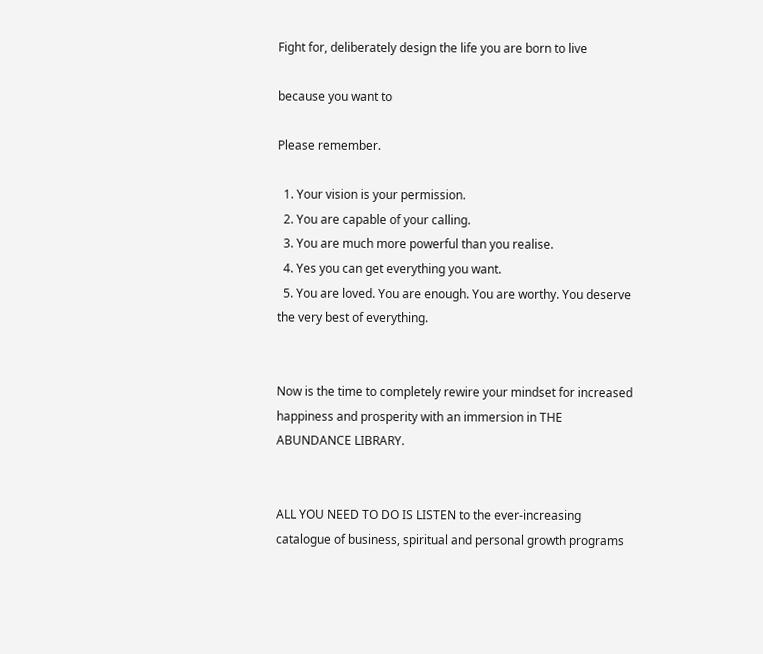Fight for, deliberately design the life you are born to live

because you want to

Please remember.

  1. Your vision is your permission.
  2. You are capable of your calling.
  3. You are much more powerful than you realise.
  4. Yes you can get everything you want.
  5. You are loved. You are enough. You are worthy. You deserve the very best of everything.


Now is the time to completely rewire your mindset for increased happiness and prosperity with an immersion in THE ABUNDANCE LIBRARY.


ALL YOU NEED TO DO IS LISTEN to the ever-increasing catalogue of business, spiritual and personal growth programs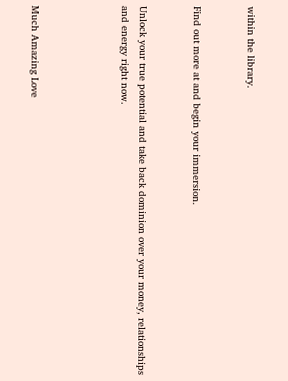within the library.


Find out more at and begin your immersion.


Unlock your true potential and take back dominion over your money, relationships and energy right now.




Much Amazing Love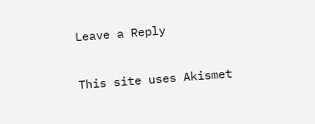Leave a Reply

This site uses Akismet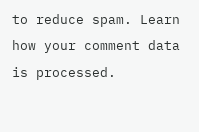to reduce spam. Learn how your comment data is processed.